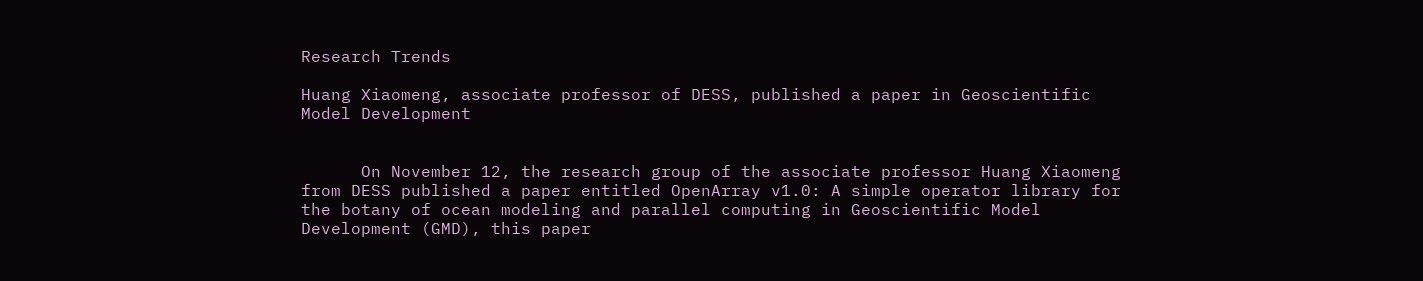Research Trends

Huang Xiaomeng, associate professor of DESS, published a paper in Geoscientific Model Development


      On November 12, the research group of the associate professor Huang Xiaomeng from DESS published a paper entitled OpenArray v1.0: A simple operator library for the botany of ocean modeling and parallel computing in Geoscientific Model Development (GMD), this paper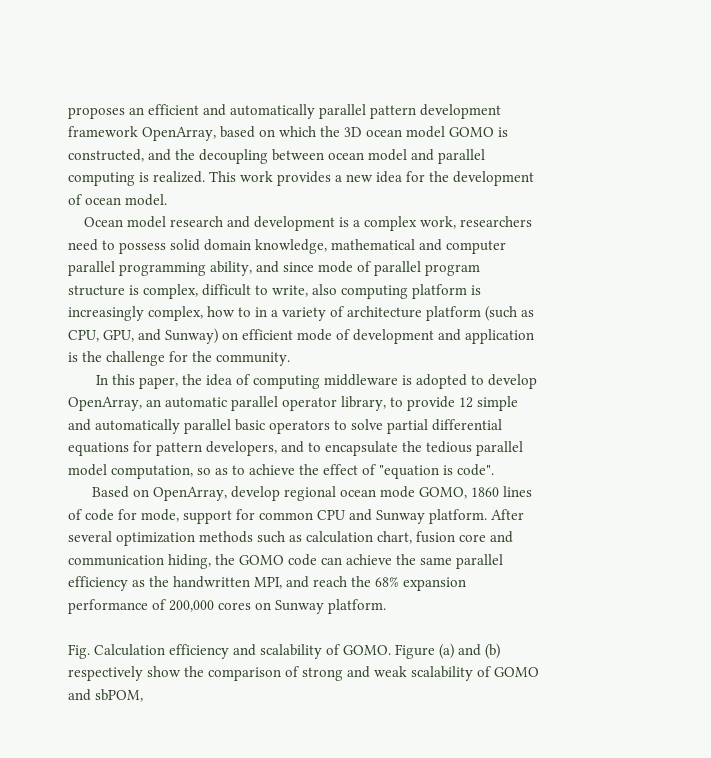proposes an efficient and automatically parallel pattern development framework OpenArray, based on which the 3D ocean model GOMO is constructed, and the decoupling between ocean model and parallel computing is realized. This work provides a new idea for the development of ocean model.
    Ocean model research and development is a complex work, researchers need to possess solid domain knowledge, mathematical and computer parallel programming ability, and since mode of parallel program structure is complex, difficult to write, also computing platform is increasingly complex, how to in a variety of architecture platform (such as CPU, GPU, and Sunway) on efficient mode of development and application is the challenge for the community.
       In this paper, the idea of computing middleware is adopted to develop OpenArray, an automatic parallel operator library, to provide 12 simple and automatically parallel basic operators to solve partial differential equations for pattern developers, and to encapsulate the tedious parallel model computation, so as to achieve the effect of "equation is code".
      Based on OpenArray, develop regional ocean mode GOMO, 1860 lines of code for mode, support for common CPU and Sunway platform. After several optimization methods such as calculation chart, fusion core and communication hiding, the GOMO code can achieve the same parallel efficiency as the handwritten MPI, and reach the 68% expansion performance of 200,000 cores on Sunway platform.

Fig. Calculation efficiency and scalability of GOMO. Figure (a) and (b) respectively show the comparison of strong and weak scalability of GOMO and sbPOM,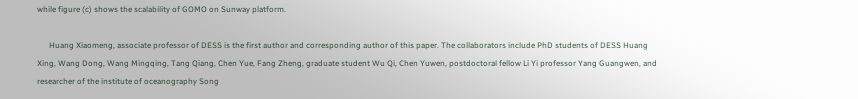while figure (c) shows the scalability of GOMO on Sunway platform.

      Huang Xiaomeng, associate professor of DESS is the first author and corresponding author of this paper. The collaborators include PhD students of DESS Huang Xing, Wang Dong, Wang Mingqing, Tang Qiang, Chen Yue, Fang Zheng, graduate student Wu Qi, Chen Yuwen, postdoctoral fellow Li Yi professor Yang Guangwen, and researcher of the institute of oceanography Song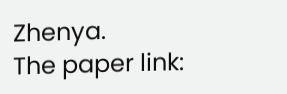Zhenya.
The paper link: